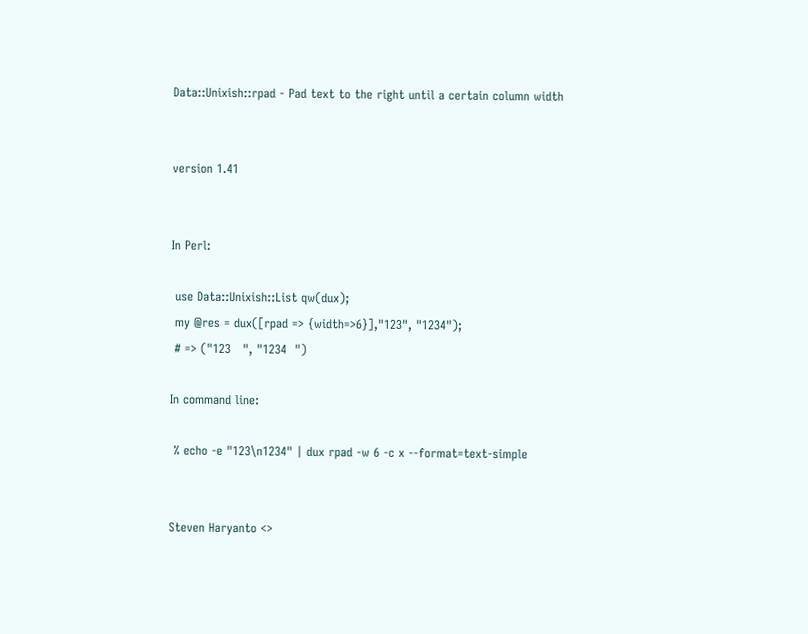Data::Unixish::rpad - Pad text to the right until a certain column width


version 1.41


In Perl:

 use Data::Unixish::List qw(dux);
 my @res = dux([rpad => {width=>6}],"123", "1234");
 # => ("123   ", "1234  ")

In command line:

 % echo -e "123\n1234" | dux rpad -w 6 -c x --format=text-simple


Steven Haryanto <>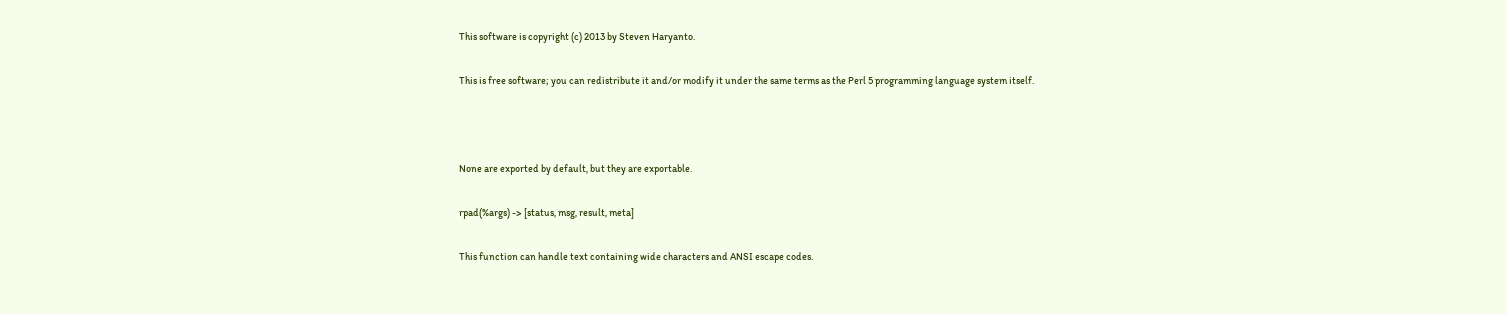This software is copyright (c) 2013 by Steven Haryanto.

This is free software; you can redistribute it and/or modify it under the same terms as the Perl 5 programming language system itself.



None are exported by default, but they are exportable.

rpad(%args) -> [status, msg, result, meta]

This function can handle text containing wide characters and ANSI escape codes.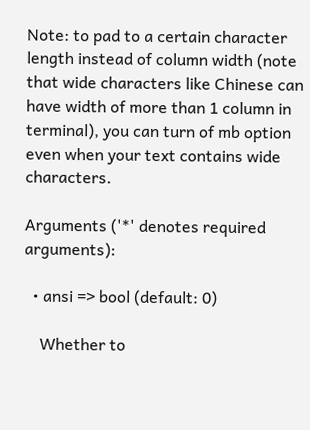Note: to pad to a certain character length instead of column width (note that wide characters like Chinese can have width of more than 1 column in terminal), you can turn of mb option even when your text contains wide characters.

Arguments ('*' denotes required arguments):

  • ansi => bool (default: 0)

    Whether to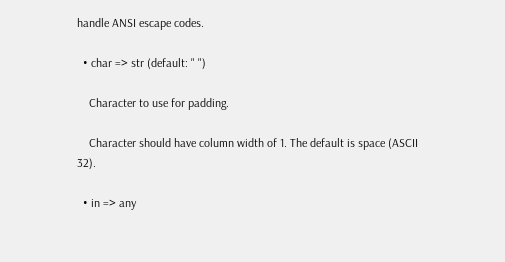handle ANSI escape codes.

  • char => str (default: " ")

    Character to use for padding.

    Character should have column width of 1. The default is space (ASCII 32).

  • in => any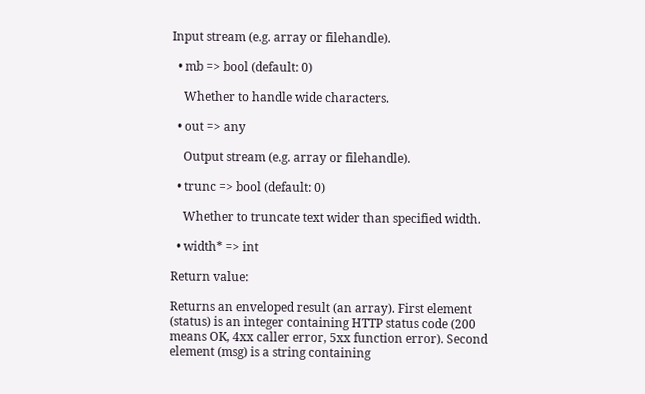Input stream (e.g. array or filehandle).

  • mb => bool (default: 0)

    Whether to handle wide characters.

  • out => any

    Output stream (e.g. array or filehandle).

  • trunc => bool (default: 0)

    Whether to truncate text wider than specified width.

  • width* => int

Return value:

Returns an enveloped result (an array). First element (status) is an integer containing HTTP status code (200 means OK, 4xx caller error, 5xx function error). Second element (msg) is a string containing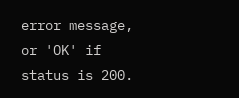error message, or 'OK' if status is 200.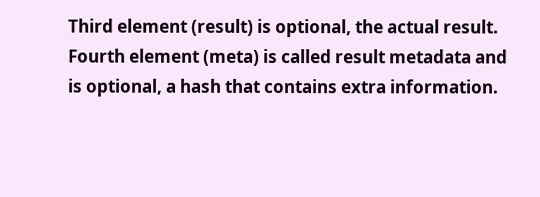Third element (result) is optional, the actual result. Fourth element (meta) is called result metadata and is optional, a hash that contains extra information.